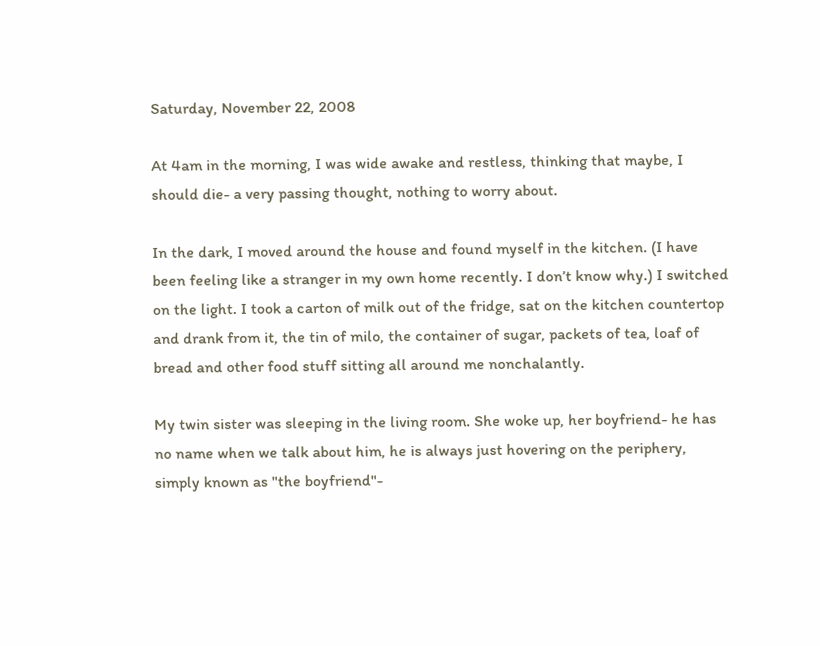Saturday, November 22, 2008

At 4am in the morning, I was wide awake and restless, thinking that maybe, I should die- a very passing thought, nothing to worry about.

In the dark, I moved around the house and found myself in the kitchen. (I have been feeling like a stranger in my own home recently. I don’t know why.) I switched on the light. I took a carton of milk out of the fridge, sat on the kitchen countertop and drank from it, the tin of milo, the container of sugar, packets of tea, loaf of bread and other food stuff sitting all around me nonchalantly.

My twin sister was sleeping in the living room. She woke up, her boyfriend- he has no name when we talk about him, he is always just hovering on the periphery, simply known as "the boyfriend"-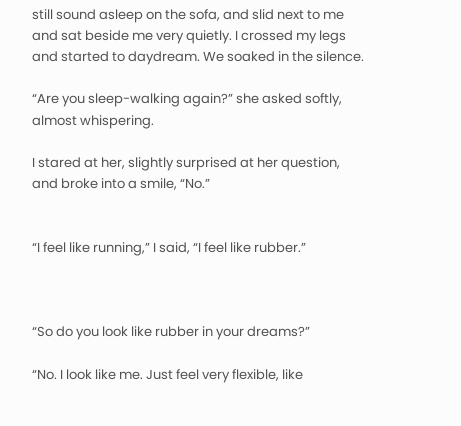still sound asleep on the sofa, and slid next to me and sat beside me very quietly. I crossed my legs and started to daydream. We soaked in the silence.

“Are you sleep-walking again?” she asked softly, almost whispering.

I stared at her, slightly surprised at her question, and broke into a smile, “No.”


“I feel like running,” I said, “I feel like rubber.”



“So do you look like rubber in your dreams?”

“No. I look like me. Just feel very flexible, like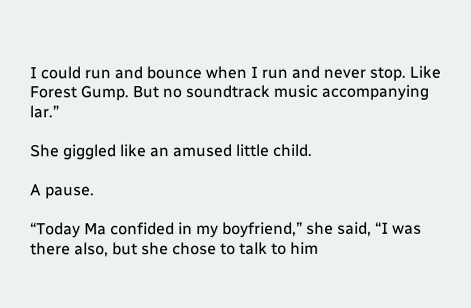I could run and bounce when I run and never stop. Like Forest Gump. But no soundtrack music accompanying lar.”

She giggled like an amused little child.

A pause.

“Today Ma confided in my boyfriend,” she said, “I was there also, but she chose to talk to him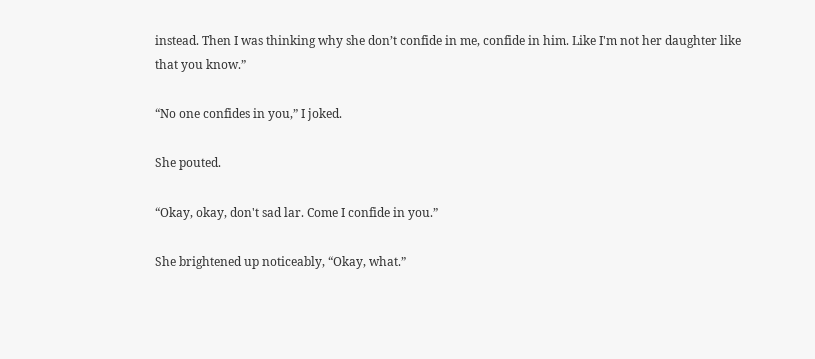instead. Then I was thinking why she don’t confide in me, confide in him. Like I'm not her daughter like that you know.”

“No one confides in you,” I joked.

She pouted.

“Okay, okay, don't sad lar. Come I confide in you.”

She brightened up noticeably, “Okay, what.”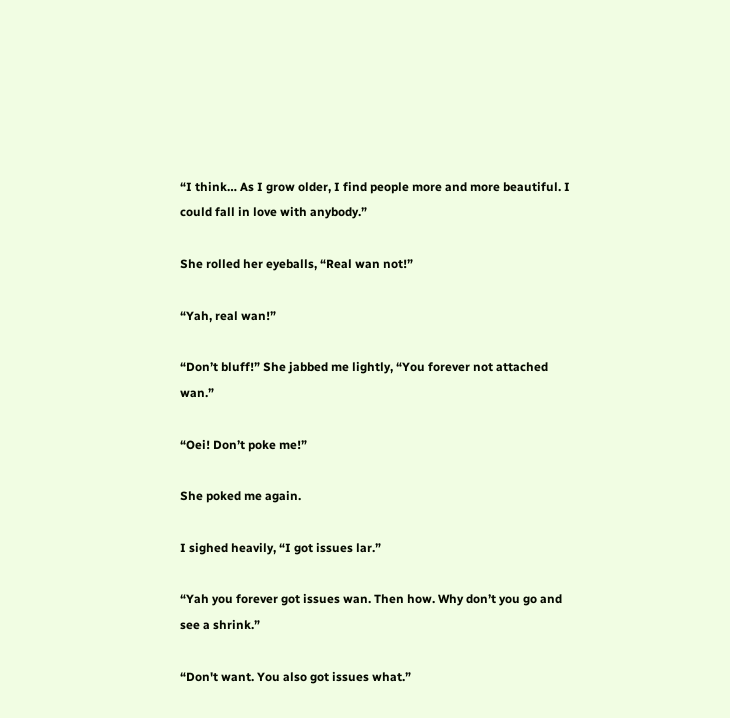“I think… As I grow older, I find people more and more beautiful. I could fall in love with anybody.”

She rolled her eyeballs, “Real wan not!”

“Yah, real wan!”

“Don’t bluff!” She jabbed me lightly, “You forever not attached wan.”

“Oei! Don’t poke me!”

She poked me again.

I sighed heavily, “I got issues lar.”

“Yah you forever got issues wan. Then how. Why don’t you go and see a shrink.”

“Don't want. You also got issues what.”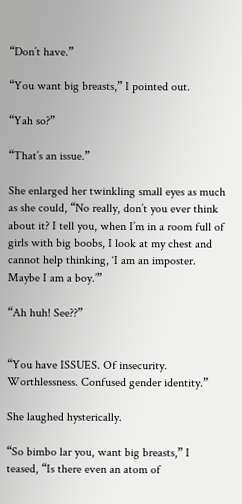“Don’t have.”

“You want big breasts,” I pointed out.

“Yah so?”

“That’s an issue.”

She enlarged her twinkling small eyes as much as she could, “No really, don’t you ever think about it? I tell you, when I’m in a room full of girls with big boobs, I look at my chest and cannot help thinking, ‘I am an imposter. Maybe I am a boy.’”

“Ah huh! See??”


“You have ISSUES. Of insecurity. Worthlessness. Confused gender identity.”

She laughed hysterically.

“So bimbo lar you, want big breasts,” I teased, “Is there even an atom of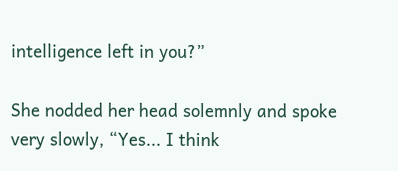intelligence left in you?”

She nodded her head solemnly and spoke very slowly, “Yes... I think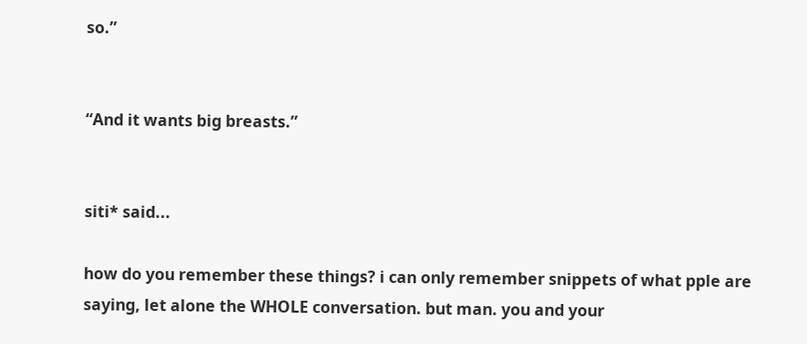so.”


“And it wants big breasts.”


siti* said...

how do you remember these things? i can only remember snippets of what pple are saying, let alone the WHOLE conversation. but man. you and your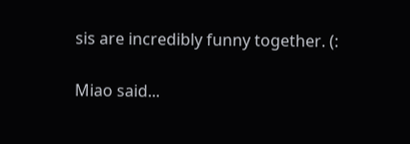sis are incredibly funny together. (:

Miao said...